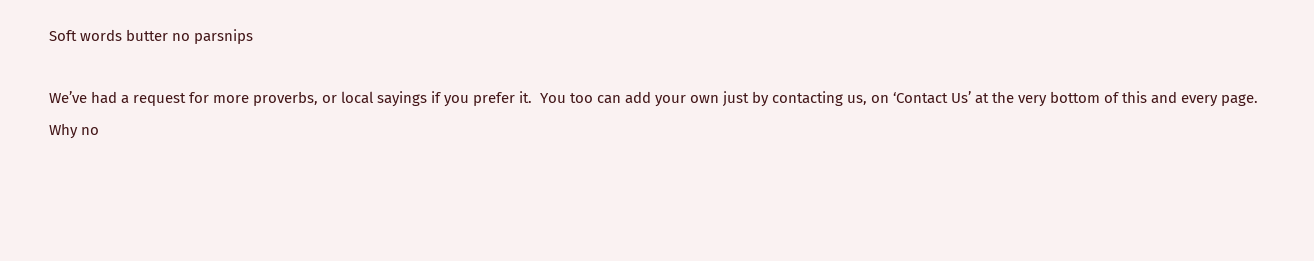Soft words butter no parsnips

We’ve had a request for more proverbs, or local sayings if you prefer it.  You too can add your own just by contacting us, on ‘Contact Us’ at the very bottom of this and every page.
Why no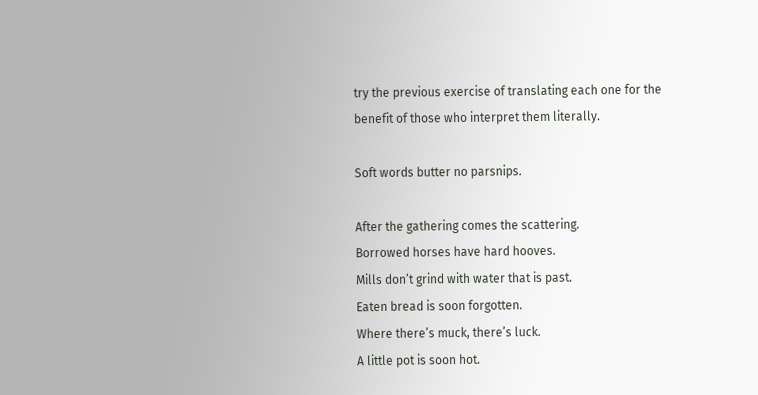try the previous exercise of translating each one for the benefit of those who interpret them literally.

Soft words butter no parsnips.

After the gathering comes the scattering.
Borrowed horses have hard hooves.
Mills don’t grind with water that is past.
Eaten bread is soon forgotten.
Where there’s muck, there’s luck.
A little pot is soon hot.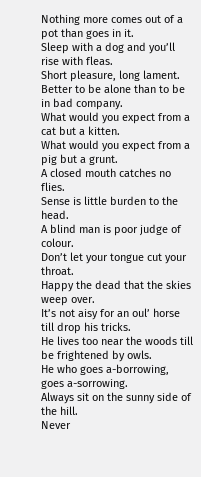Nothing more comes out of a pot than goes in it.
Sleep with a dog and you’ll rise with fleas.
Short pleasure, long lament.
Better to be alone than to be in bad company.
What would you expect from a cat but a kitten.
What would you expect from a pig but a grunt.
A closed mouth catches no flies.
Sense is little burden to the head.
A blind man is poor judge of colour.
Don’t let your tongue cut your throat.
Happy the dead that the skies weep over.
It’s not aisy for an oul’ horse till drop his tricks.
He lives too near the woods till be frightened by owls.
He who goes a-borrowing, goes a-sorrowing.
Always sit on the sunny side of the hill.
Never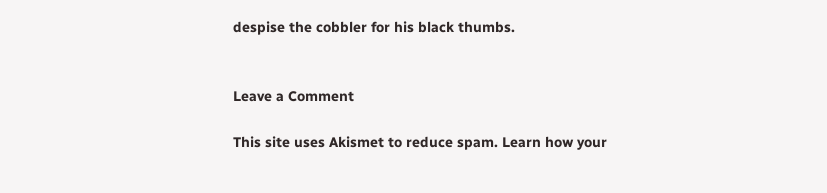despise the cobbler for his black thumbs.


Leave a Comment

This site uses Akismet to reduce spam. Learn how your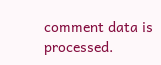comment data is processed.